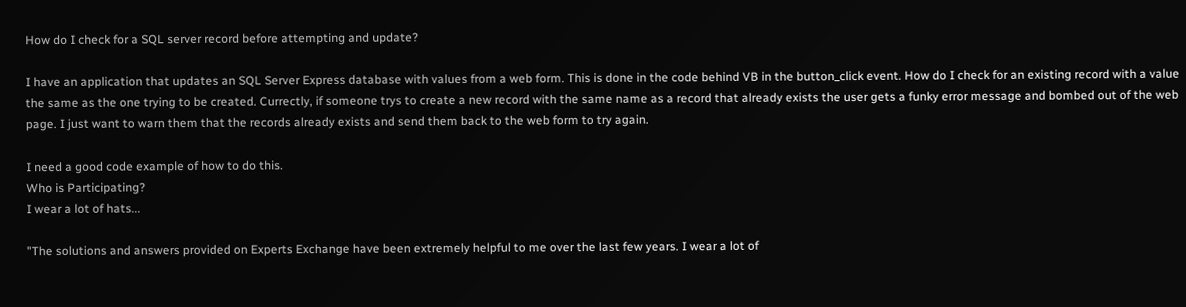How do I check for a SQL server record before attempting and update?

I have an application that updates an SQL Server Express database with values from a web form. This is done in the code behind VB in the button_click event. How do I check for an existing record with a value the same as the one trying to be created. Currectly, if someone trys to create a new record with the same name as a record that already exists the user gets a funky error message and bombed out of the web page. I just want to warn them that the records already exists and send them back to the web form to try again.

I need a good code example of how to do this.
Who is Participating?
I wear a lot of hats...

"The solutions and answers provided on Experts Exchange have been extremely helpful to me over the last few years. I wear a lot of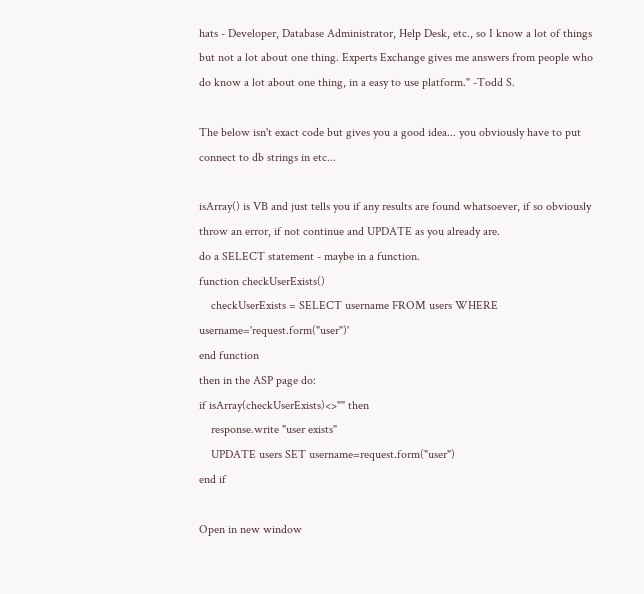hats - Developer, Database Administrator, Help Desk, etc., so I know a lot of things but not a lot about one thing. Experts Exchange gives me answers from people who do know a lot about one thing, in a easy to use platform." -Todd S.

The below isn't exact code but gives you a good idea... you obviously have to put connect to db strings in etc...

isArray() is VB and just tells you if any results are found whatsoever, if so obviously throw an error, if not continue and UPDATE as you already are.
do a SELECT statement - maybe in a function.
function checkUserExists()
    checkUserExists = SELECT username FROM users WHERE username='request.form("user")'
end function
then in the ASP page do:
if isArray(checkUserExists)<>"" then
    response.write "user exists"
    UPDATE users SET username=request.form("user")
end if

Open in new window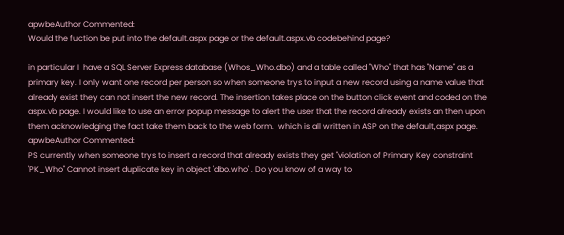apwbeAuthor Commented:
Would the fuction be put into the default.aspx page or the default.aspx.vb codebehind page?

in particular I  have a SQL Server Express database (Whos_Who.dbo) and a table called "Who" that has "Name" as a primary key. I only want one record per person so when someone trys to input a new record using a name value that already exist they can not insert the new record. The insertion takes place on the button click event and coded on the aspx.vb page. I would like to use an error popup message to alert the user that the record already exists an then upon them acknowledging the fact take them back to the web form.  which is all written in ASP on the default,aspx page.
apwbeAuthor Commented:
PS currently when someone trys to insert a record that already exists they get "violation of Primary Key constraint 'PK_Who" Cannot insert duplicate key in object 'dbo.who' . Do you know of a way to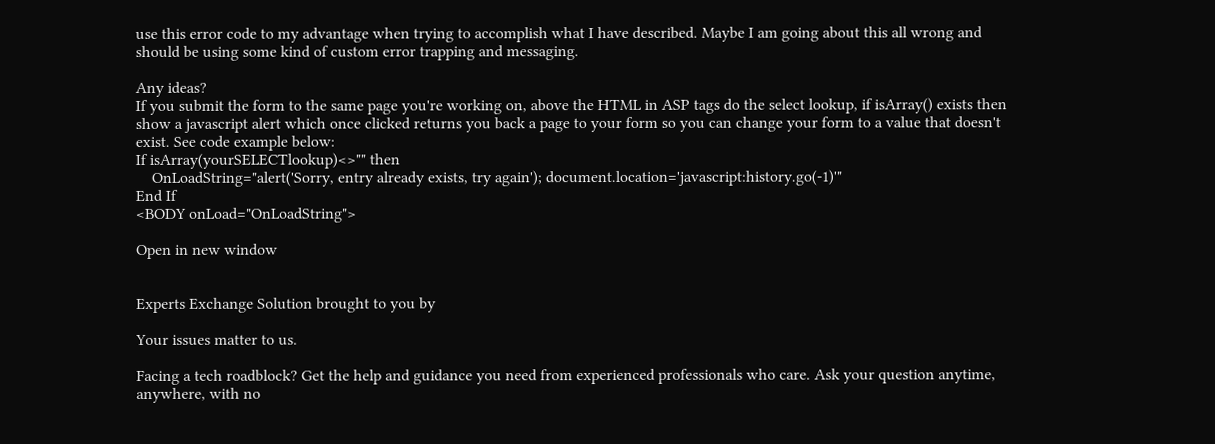use this error code to my advantage when trying to accomplish what I have described. Maybe I am going about this all wrong and should be using some kind of custom error trapping and messaging.

Any ideas?
If you submit the form to the same page you're working on, above the HTML in ASP tags do the select lookup, if isArray() exists then show a javascript alert which once clicked returns you back a page to your form so you can change your form to a value that doesn't exist. See code example below:
If isArray(yourSELECTlookup)<>"" then
    OnLoadString="alert('Sorry, entry already exists, try again'); document.location='javascript:history.go(-1)'"
End If
<BODY onLoad="OnLoadString">

Open in new window


Experts Exchange Solution brought to you by

Your issues matter to us.

Facing a tech roadblock? Get the help and guidance you need from experienced professionals who care. Ask your question anytime, anywhere, with no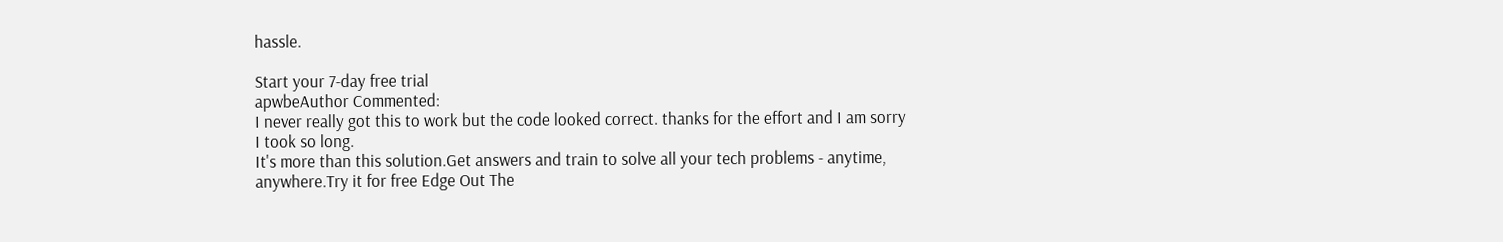hassle.

Start your 7-day free trial
apwbeAuthor Commented:
I never really got this to work but the code looked correct. thanks for the effort and I am sorry I took so long.
It's more than this solution.Get answers and train to solve all your tech problems - anytime, anywhere.Try it for free Edge Out The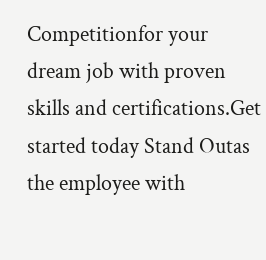Competitionfor your dream job with proven skills and certifications.Get started today Stand Outas the employee with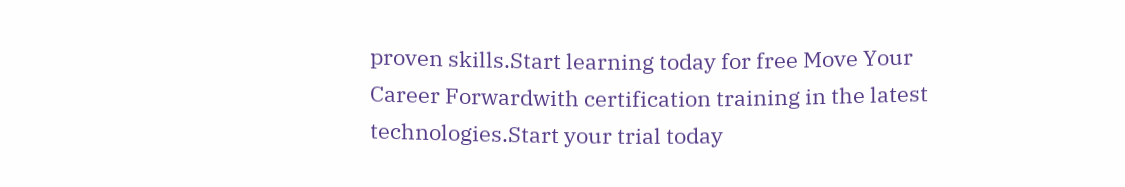proven skills.Start learning today for free Move Your Career Forwardwith certification training in the latest technologies.Start your trial today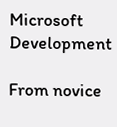Microsoft Development

From novice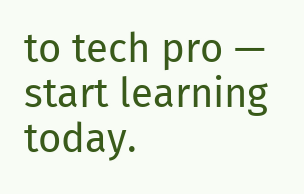to tech pro — start learning today.